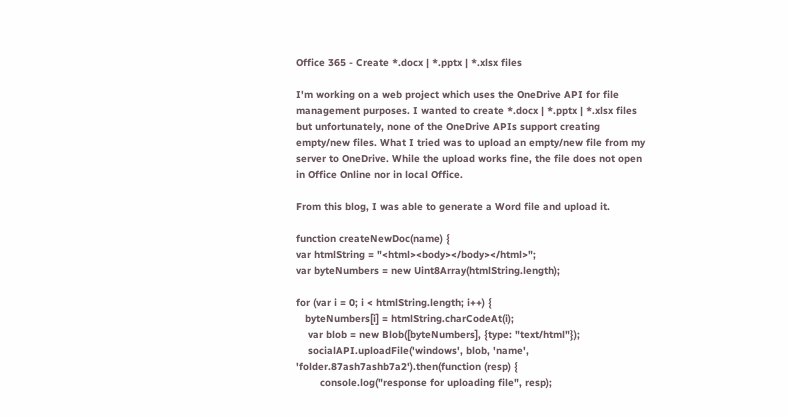Office 365 - Create *.docx | *.pptx | *.xlsx files

I'm working on a web project which uses the OneDrive API for file management purposes. I wanted to create *.docx | *.pptx | *.xlsx files but unfortunately, none of the OneDrive APIs support creating empty/new files. What I tried was to upload an empty/new file from my server to OneDrive. While the upload works fine, the file does not open in Office Online nor in local Office.

From this blog, I was able to generate a Word file and upload it.

function createNewDoc(name) {
var htmlString = "<html><body></body></html>";
var byteNumbers = new Uint8Array(htmlString.length);

for (var i = 0; i < htmlString.length; i++) {
   byteNumbers[i] = htmlString.charCodeAt(i);
    var blob = new Blob([byteNumbers], {type: "text/html"});
    socialAPI.uploadFile('windows', blob, 'name', 'folder.87ash7ashb7a2').then(function (resp) {
        console.log("response for uploading file", resp);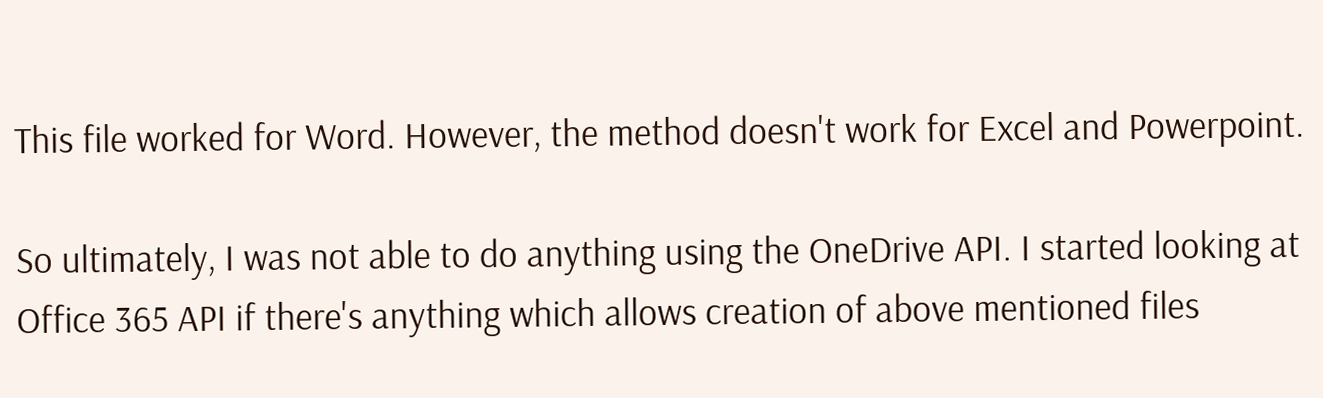This file worked for Word. However, the method doesn't work for Excel and Powerpoint.

So ultimately, I was not able to do anything using the OneDrive API. I started looking at Office 365 API if there's anything which allows creation of above mentioned files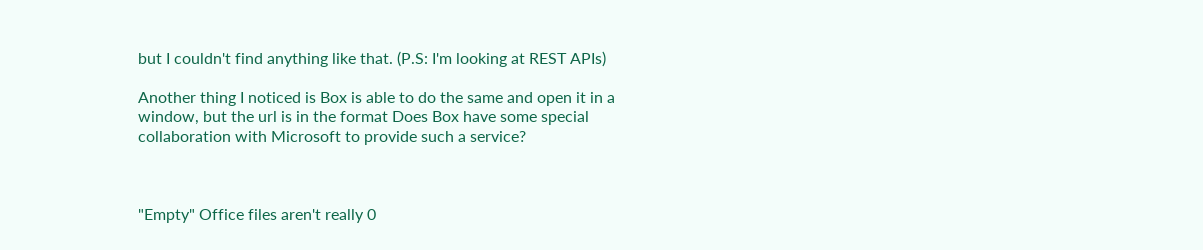but I couldn't find anything like that. (P.S: I'm looking at REST APIs)

Another thing I noticed is Box is able to do the same and open it in a window, but the url is in the format Does Box have some special collaboration with Microsoft to provide such a service?



"Empty" Office files aren't really 0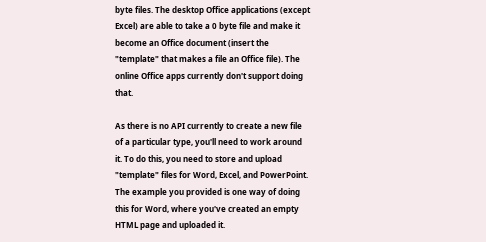byte files. The desktop Office applications (except Excel) are able to take a 0 byte file and make it become an Office document (insert the "template" that makes a file an Office file). The online Office apps currently don't support doing that.

As there is no API currently to create a new file of a particular type, you'll need to work around it. To do this, you need to store and upload "template" files for Word, Excel, and PowerPoint. The example you provided is one way of doing this for Word, where you've created an empty HTML page and uploaded it.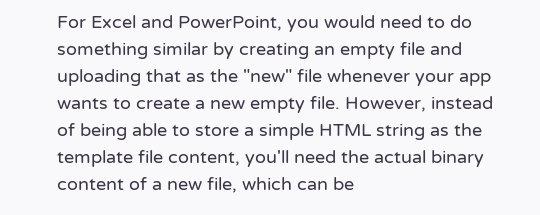For Excel and PowerPoint, you would need to do something similar by creating an empty file and uploading that as the "new" file whenever your app wants to create a new empty file. However, instead of being able to store a simple HTML string as the template file content, you'll need the actual binary content of a new file, which can be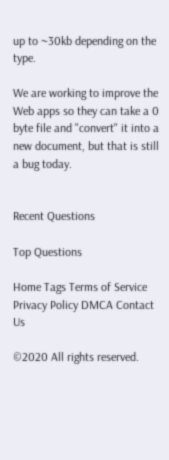up to ~30kb depending on the type.

We are working to improve the Web apps so they can take a 0 byte file and "convert" it into a new document, but that is still a bug today.


Recent Questions

Top Questions

Home Tags Terms of Service Privacy Policy DMCA Contact Us

©2020 All rights reserved.